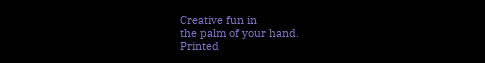Creative fun in
the palm of your hand.
Printed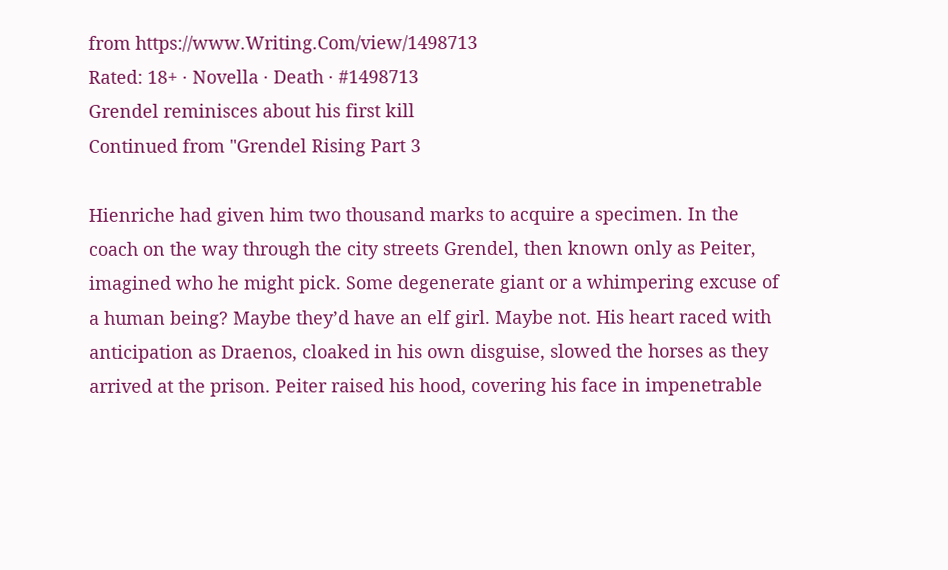from https://www.Writing.Com/view/1498713
Rated: 18+ · Novella · Death · #1498713
Grendel reminisces about his first kill
Continued from "Grendel Rising Part 3

Hienriche had given him two thousand marks to acquire a specimen. In the coach on the way through the city streets Grendel, then known only as Peiter, imagined who he might pick. Some degenerate giant or a whimpering excuse of a human being? Maybe they’d have an elf girl. Maybe not. His heart raced with anticipation as Draenos, cloaked in his own disguise, slowed the horses as they arrived at the prison. Peiter raised his hood, covering his face in impenetrable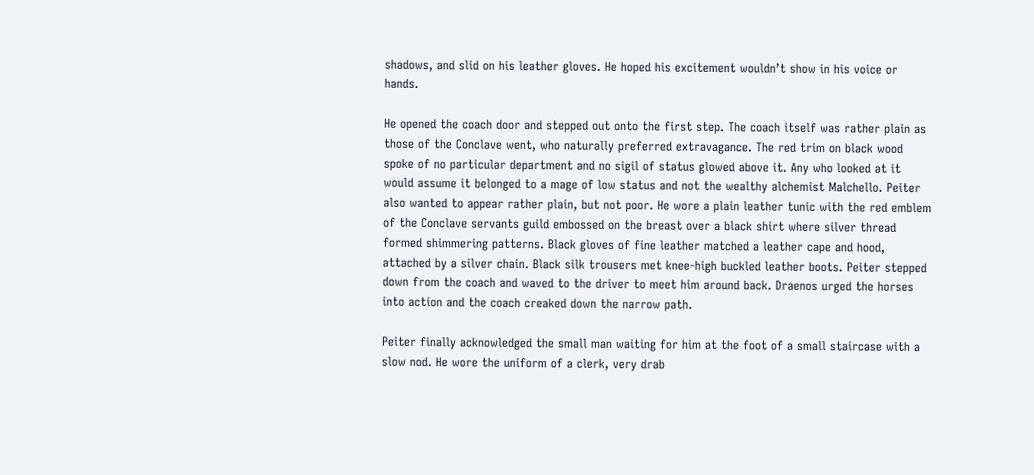shadows, and slid on his leather gloves. He hoped his excitement wouldn’t show in his voice or hands.

He opened the coach door and stepped out onto the first step. The coach itself was rather plain as those of the Conclave went, who naturally preferred extravagance. The red trim on black wood spoke of no particular department and no sigil of status glowed above it. Any who looked at it would assume it belonged to a mage of low status and not the wealthy alchemist Malchello. Peiter also wanted to appear rather plain, but not poor. He wore a plain leather tunic with the red emblem of the Conclave servants guild embossed on the breast over a black shirt where silver thread formed shimmering patterns. Black gloves of fine leather matched a leather cape and hood, attached by a silver chain. Black silk trousers met knee-high buckled leather boots. Peiter stepped down from the coach and waved to the driver to meet him around back. Draenos urged the horses into action and the coach creaked down the narrow path.

Peiter finally acknowledged the small man waiting for him at the foot of a small staircase with a slow nod. He wore the uniform of a clerk, very drab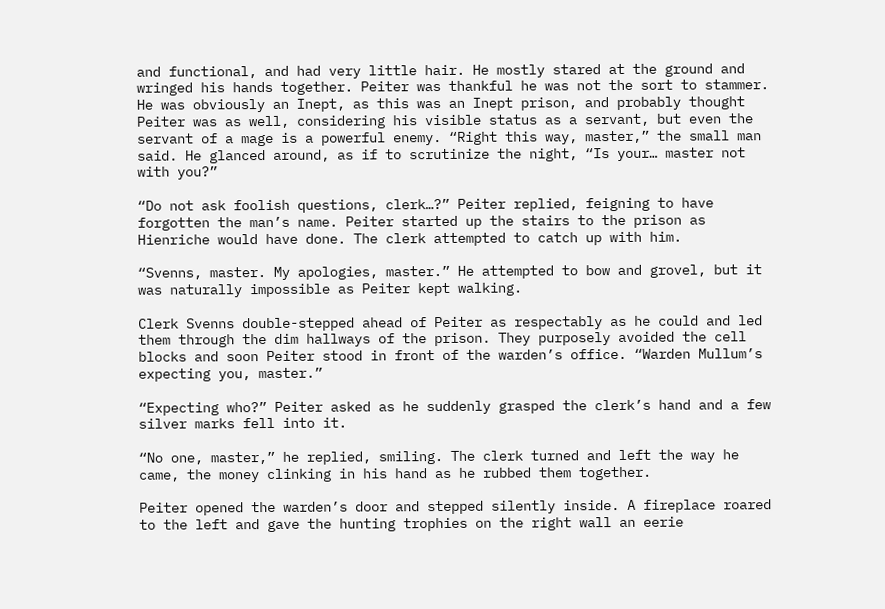and functional, and had very little hair. He mostly stared at the ground and wringed his hands together. Peiter was thankful he was not the sort to stammer. He was obviously an Inept, as this was an Inept prison, and probably thought Peiter was as well, considering his visible status as a servant, but even the servant of a mage is a powerful enemy. “Right this way, master,” the small man said. He glanced around, as if to scrutinize the night, “Is your… master not with you?”

“Do not ask foolish questions, clerk…?” Peiter replied, feigning to have forgotten the man’s name. Peiter started up the stairs to the prison as Hienriche would have done. The clerk attempted to catch up with him.

“Svenns, master. My apologies, master.” He attempted to bow and grovel, but it was naturally impossible as Peiter kept walking.

Clerk Svenns double-stepped ahead of Peiter as respectably as he could and led them through the dim hallways of the prison. They purposely avoided the cell blocks and soon Peiter stood in front of the warden’s office. “Warden Mullum’s expecting you, master.”

“Expecting who?” Peiter asked as he suddenly grasped the clerk’s hand and a few silver marks fell into it.

“No one, master,” he replied, smiling. The clerk turned and left the way he came, the money clinking in his hand as he rubbed them together.

Peiter opened the warden’s door and stepped silently inside. A fireplace roared to the left and gave the hunting trophies on the right wall an eerie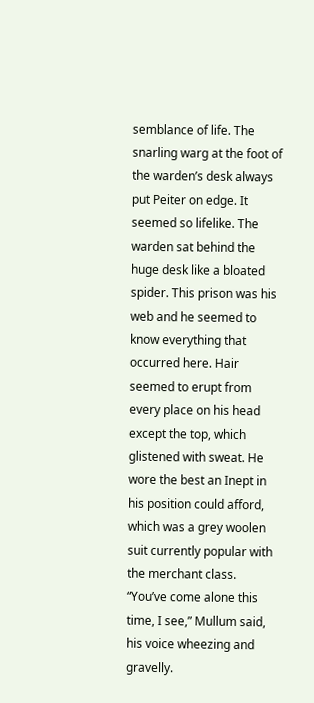semblance of life. The snarling warg at the foot of the warden’s desk always put Peiter on edge. It seemed so lifelike. The warden sat behind the huge desk like a bloated spider. This prison was his web and he seemed to know everything that occurred here. Hair seemed to erupt from every place on his head except the top, which glistened with sweat. He wore the best an Inept in his position could afford, which was a grey woolen suit currently popular with the merchant class. “You’ve come alone this time, I see,” Mullum said, his voice wheezing and gravelly.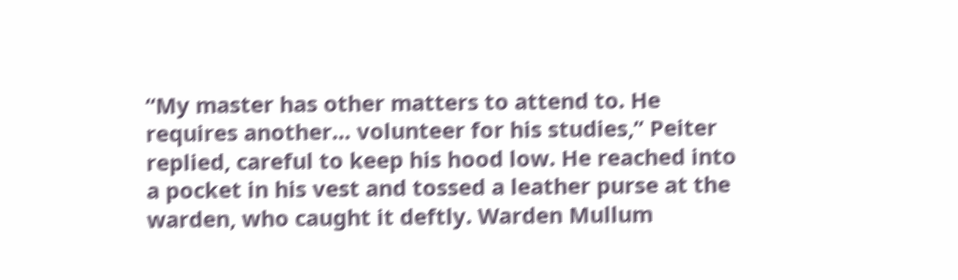“My master has other matters to attend to. He requires another… volunteer for his studies,” Peiter replied, careful to keep his hood low. He reached into a pocket in his vest and tossed a leather purse at the warden, who caught it deftly. Warden Mullum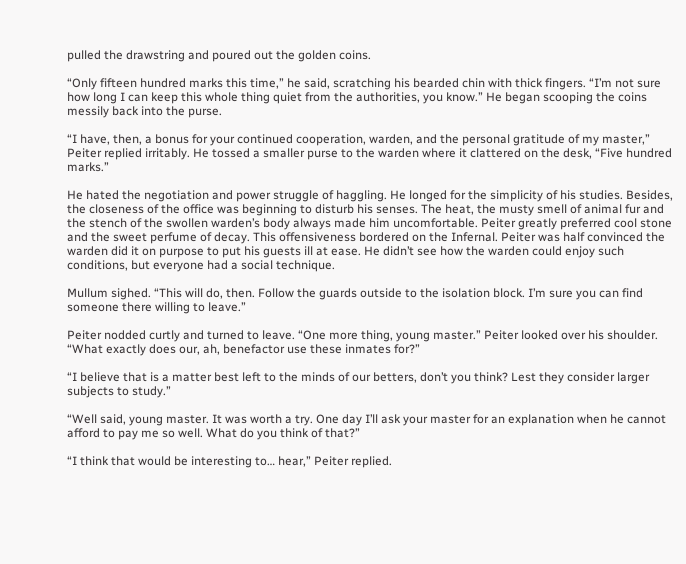pulled the drawstring and poured out the golden coins.

“Only fifteen hundred marks this time,” he said, scratching his bearded chin with thick fingers. “I’m not sure how long I can keep this whole thing quiet from the authorities, you know.” He began scooping the coins messily back into the purse.

“I have, then, a bonus for your continued cooperation, warden, and the personal gratitude of my master,” Peiter replied irritably. He tossed a smaller purse to the warden where it clattered on the desk, “Five hundred marks.”

He hated the negotiation and power struggle of haggling. He longed for the simplicity of his studies. Besides, the closeness of the office was beginning to disturb his senses. The heat, the musty smell of animal fur and the stench of the swollen warden’s body always made him uncomfortable. Peiter greatly preferred cool stone and the sweet perfume of decay. This offensiveness bordered on the Infernal. Peiter was half convinced the warden did it on purpose to put his guests ill at ease. He didn’t see how the warden could enjoy such conditions, but everyone had a social technique.

Mullum sighed. “This will do, then. Follow the guards outside to the isolation block. I’m sure you can find someone there willing to leave.”

Peiter nodded curtly and turned to leave. “One more thing, young master.” Peiter looked over his shoulder. “What exactly does our, ah, benefactor use these inmates for?”

“I believe that is a matter best left to the minds of our betters, don’t you think? Lest they consider larger subjects to study.”

“Well said, young master. It was worth a try. One day I’ll ask your master for an explanation when he cannot afford to pay me so well. What do you think of that?”

“I think that would be interesting to… hear,” Peiter replied.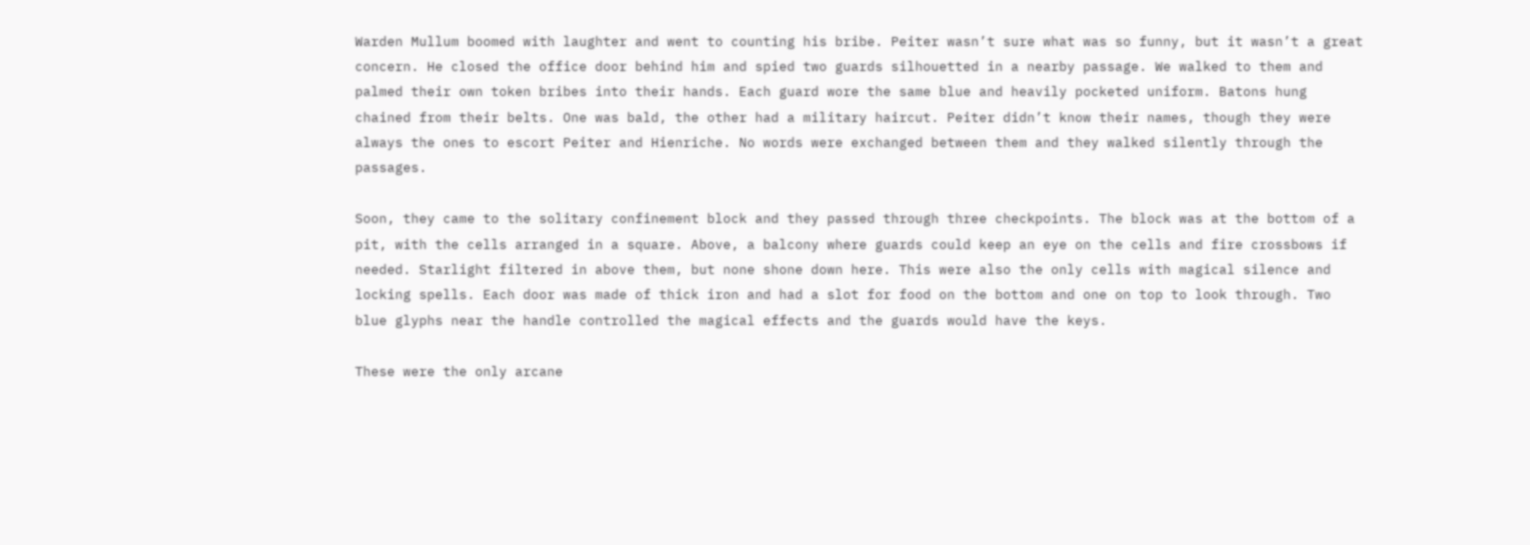Warden Mullum boomed with laughter and went to counting his bribe. Peiter wasn’t sure what was so funny, but it wasn’t a great concern. He closed the office door behind him and spied two guards silhouetted in a nearby passage. We walked to them and palmed their own token bribes into their hands. Each guard wore the same blue and heavily pocketed uniform. Batons hung chained from their belts. One was bald, the other had a military haircut. Peiter didn’t know their names, though they were always the ones to escort Peiter and Hienriche. No words were exchanged between them and they walked silently through the passages.

Soon, they came to the solitary confinement block and they passed through three checkpoints. The block was at the bottom of a pit, with the cells arranged in a square. Above, a balcony where guards could keep an eye on the cells and fire crossbows if needed. Starlight filtered in above them, but none shone down here. This were also the only cells with magical silence and locking spells. Each door was made of thick iron and had a slot for food on the bottom and one on top to look through. Two blue glyphs near the handle controlled the magical effects and the guards would have the keys.

These were the only arcane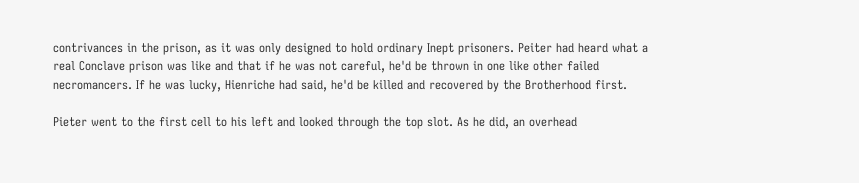contrivances in the prison, as it was only designed to hold ordinary Inept prisoners. Peiter had heard what a real Conclave prison was like and that if he was not careful, he'd be thrown in one like other failed necromancers. If he was lucky, Hienriche had said, he'd be killed and recovered by the Brotherhood first.

Pieter went to the first cell to his left and looked through the top slot. As he did, an overhead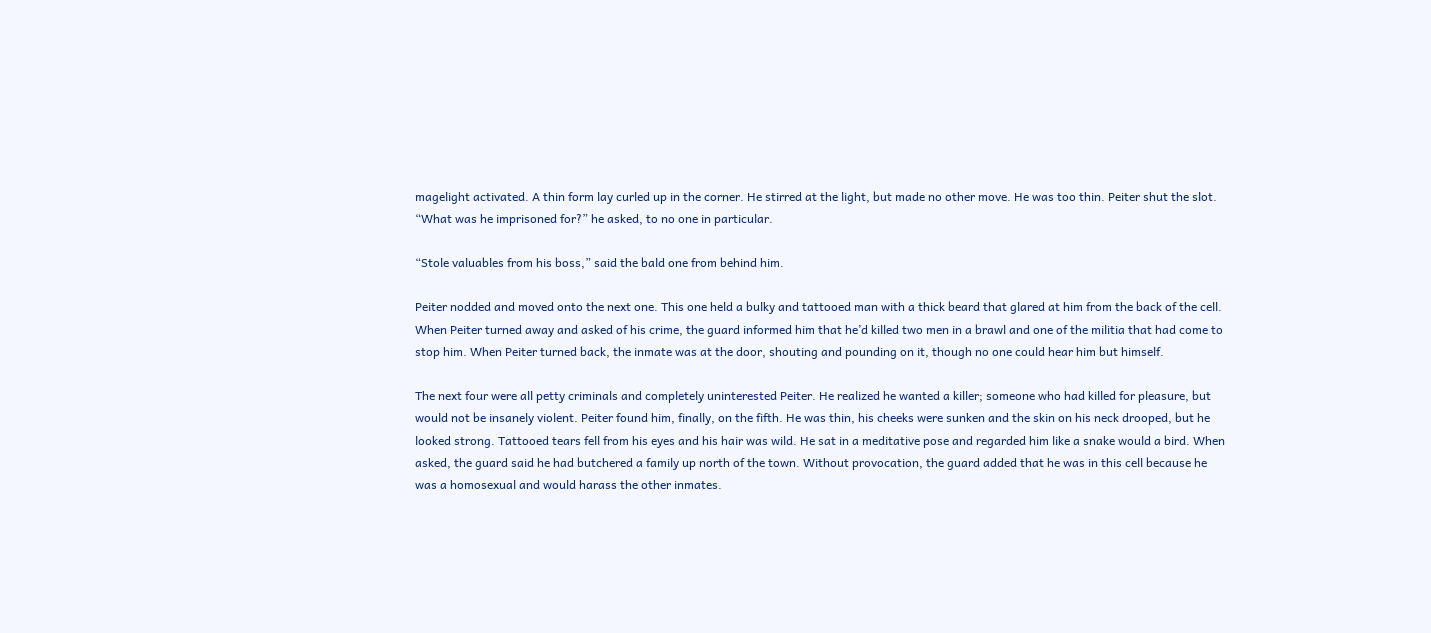magelight activated. A thin form lay curled up in the corner. He stirred at the light, but made no other move. He was too thin. Peiter shut the slot. “What was he imprisoned for?” he asked, to no one in particular.

“Stole valuables from his boss,” said the bald one from behind him.

Peiter nodded and moved onto the next one. This one held a bulky and tattooed man with a thick beard that glared at him from the back of the cell. When Peiter turned away and asked of his crime, the guard informed him that he’d killed two men in a brawl and one of the militia that had come to stop him. When Peiter turned back, the inmate was at the door, shouting and pounding on it, though no one could hear him but himself.

The next four were all petty criminals and completely uninterested Peiter. He realized he wanted a killer; someone who had killed for pleasure, but would not be insanely violent. Peiter found him, finally, on the fifth. He was thin, his cheeks were sunken and the skin on his neck drooped, but he looked strong. Tattooed tears fell from his eyes and his hair was wild. He sat in a meditative pose and regarded him like a snake would a bird. When asked, the guard said he had butchered a family up north of the town. Without provocation, the guard added that he was in this cell because he was a homosexual and would harass the other inmates.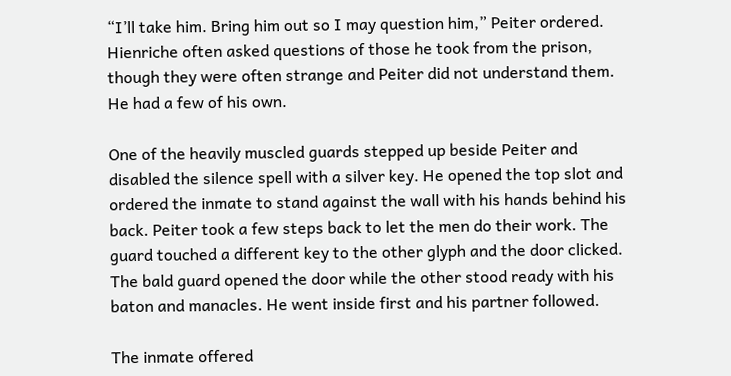“I’ll take him. Bring him out so I may question him,” Peiter ordered. Hienriche often asked questions of those he took from the prison, though they were often strange and Peiter did not understand them. He had a few of his own.

One of the heavily muscled guards stepped up beside Peiter and disabled the silence spell with a silver key. He opened the top slot and ordered the inmate to stand against the wall with his hands behind his back. Peiter took a few steps back to let the men do their work. The guard touched a different key to the other glyph and the door clicked. The bald guard opened the door while the other stood ready with his baton and manacles. He went inside first and his partner followed.

The inmate offered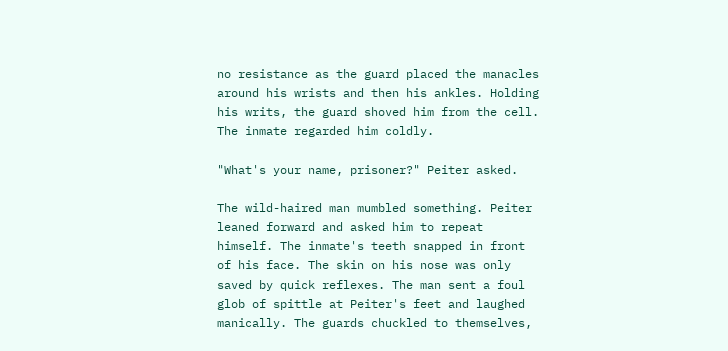no resistance as the guard placed the manacles around his wrists and then his ankles. Holding his writs, the guard shoved him from the cell. The inmate regarded him coldly.

"What's your name, prisoner?" Peiter asked.

The wild-haired man mumbled something. Peiter leaned forward and asked him to repeat himself. The inmate's teeth snapped in front of his face. The skin on his nose was only saved by quick reflexes. The man sent a foul glob of spittle at Peiter's feet and laughed manically. The guards chuckled to themselves,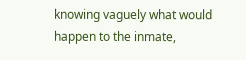knowing vaguely what would happen to the inmate,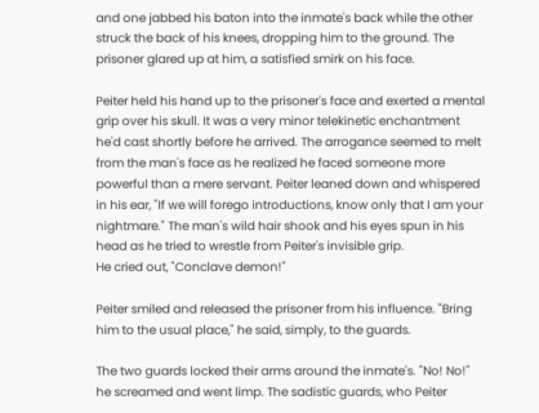and one jabbed his baton into the inmate's back while the other struck the back of his knees, dropping him to the ground. The prisoner glared up at him, a satisfied smirk on his face.

Peiter held his hand up to the prisoner's face and exerted a mental grip over his skull. It was a very minor telekinetic enchantment he'd cast shortly before he arrived. The arrogance seemed to melt from the man's face as he realized he faced someone more powerful than a mere servant. Peiter leaned down and whispered in his ear, "If we will forego introductions, know only that I am your nightmare." The man's wild hair shook and his eyes spun in his head as he tried to wrestle from Peiter's invisible grip.
He cried out, "Conclave demon!"

Peiter smiled and released the prisoner from his influence. "Bring him to the usual place," he said, simply, to the guards.

The two guards locked their arms around the inmate's. "No! No!" he screamed and went limp. The sadistic guards, who Peiter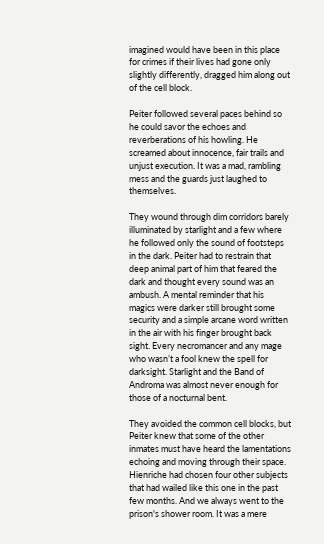imagined would have been in this place for crimes if their lives had gone only slightly differently, dragged him along out of the cell block.

Peiter followed several paces behind so he could savor the echoes and reverberations of his howling. He screamed about innocence, fair trails and unjust execution. It was a mad, rambling mess and the guards just laughed to themselves.

They wound through dim corridors barely illuminated by starlight and a few where he followed only the sound of footsteps in the dark. Peiter had to restrain that deep animal part of him that feared the dark and thought every sound was an ambush. A mental reminder that his magics were darker still brought some security and a simple arcane word written in the air with his finger brought back sight. Every necromancer and any mage who wasn’t a fool knew the spell for darksight. Starlight and the Band of Androma was almost never enough for those of a nocturnal bent.

They avoided the common cell blocks, but Peiter knew that some of the other inmates must have heard the lamentations echoing and moving through their space. Hienriche had chosen four other subjects that had wailed like this one in the past few months. And we always went to the prison's shower room. It was a mere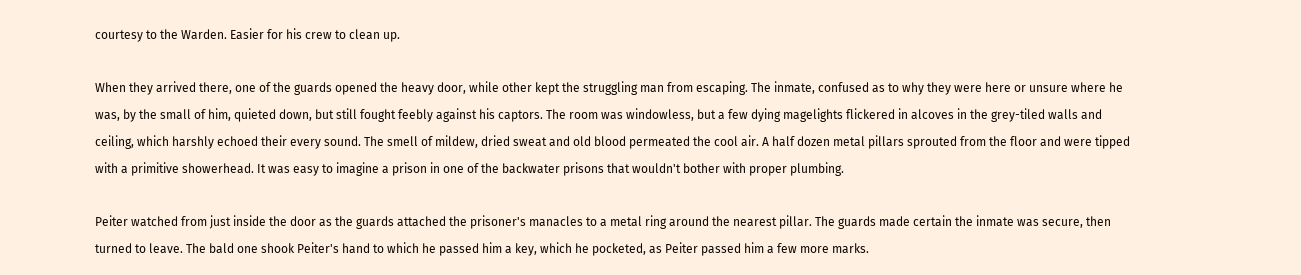courtesy to the Warden. Easier for his crew to clean up.

When they arrived there, one of the guards opened the heavy door, while other kept the struggling man from escaping. The inmate, confused as to why they were here or unsure where he was, by the small of him, quieted down, but still fought feebly against his captors. The room was windowless, but a few dying magelights flickered in alcoves in the grey-tiled walls and ceiling, which harshly echoed their every sound. The smell of mildew, dried sweat and old blood permeated the cool air. A half dozen metal pillars sprouted from the floor and were tipped with a primitive showerhead. It was easy to imagine a prison in one of the backwater prisons that wouldn't bother with proper plumbing.

Peiter watched from just inside the door as the guards attached the prisoner's manacles to a metal ring around the nearest pillar. The guards made certain the inmate was secure, then turned to leave. The bald one shook Peiter's hand to which he passed him a key, which he pocketed, as Peiter passed him a few more marks.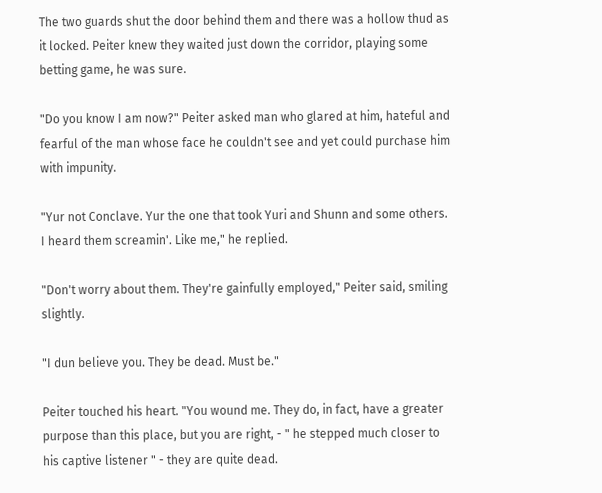The two guards shut the door behind them and there was a hollow thud as it locked. Peiter knew they waited just down the corridor, playing some betting game, he was sure.

"Do you know I am now?" Peiter asked man who glared at him, hateful and fearful of the man whose face he couldn't see and yet could purchase him with impunity.

"Yur not Conclave. Yur the one that took Yuri and Shunn and some others. I heard them screamin'. Like me," he replied.

"Don't worry about them. They're gainfully employed," Peiter said, smiling slightly.

"I dun believe you. They be dead. Must be."

Peiter touched his heart. "You wound me. They do, in fact, have a greater purpose than this place, but you are right, - " he stepped much closer to his captive listener " - they are quite dead.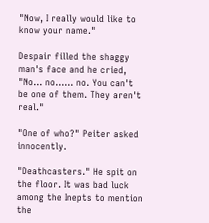"Now, I really would like to know your name."

Despair filled the shaggy man's face and he cried, "No... no...... no. You can't be one of them. They aren't real."

"One of who?" Peiter asked innocently.

"Deathcasters." He spit on the floor. It was bad luck among the Inepts to mention the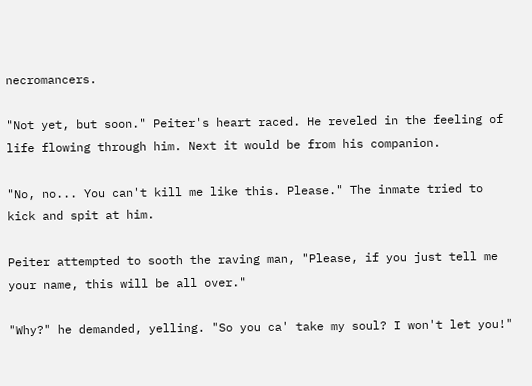necromancers.

"Not yet, but soon." Peiter's heart raced. He reveled in the feeling of life flowing through him. Next it would be from his companion.

"No, no... You can't kill me like this. Please." The inmate tried to kick and spit at him.

Peiter attempted to sooth the raving man, "Please, if you just tell me your name, this will be all over."

"Why?" he demanded, yelling. "So you ca' take my soul? I won't let you!"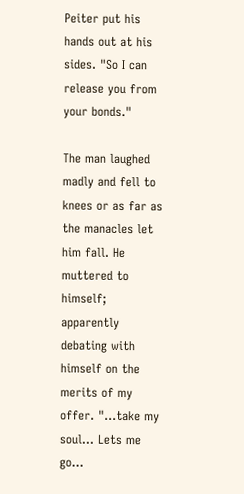Peiter put his hands out at his sides. "So I can release you from your bonds."

The man laughed madly and fell to knees or as far as the manacles let him fall. He muttered to himself; apparently debating with himself on the merits of my offer. "...take my soul... Lets me go...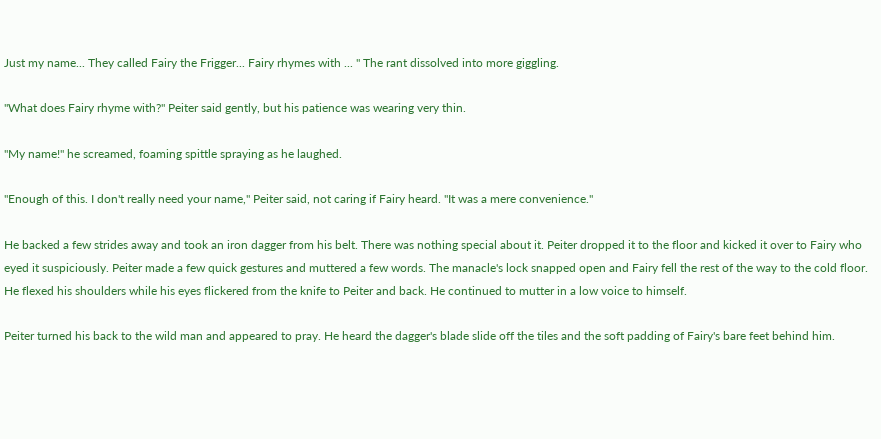Just my name... They called Fairy the Frigger... Fairy rhymes with ... " The rant dissolved into more giggling.

"What does Fairy rhyme with?" Peiter said gently, but his patience was wearing very thin.

"My name!" he screamed, foaming spittle spraying as he laughed.

"Enough of this. I don't really need your name," Peiter said, not caring if Fairy heard. "It was a mere convenience."

He backed a few strides away and took an iron dagger from his belt. There was nothing special about it. Peiter dropped it to the floor and kicked it over to Fairy who eyed it suspiciously. Peiter made a few quick gestures and muttered a few words. The manacle's lock snapped open and Fairy fell the rest of the way to the cold floor. He flexed his shoulders while his eyes flickered from the knife to Peiter and back. He continued to mutter in a low voice to himself.

Peiter turned his back to the wild man and appeared to pray. He heard the dagger's blade slide off the tiles and the soft padding of Fairy's bare feet behind him.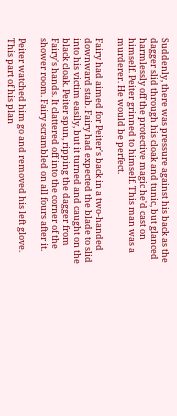Suddenly, there was pressure against his back as the dagger slid through his cloak and tunic, but glanced harmlessly off the protective magic he'd cast on himself. Peiter grinned to himself. This man was a murderer. He would be perfect.

Fairy had aimed for Peiter's back in a two-handed downward stab. Fairy had expected the blade to slid into his victim easily, but it turned and caught on the black cloak. Peiter spun, ripping the dagger from Fairy's hands. It clattered off into the corner of the shower room. Fairy scrambled on all fours after it.

Peiter watched him go and removed his left glove. This part of his plan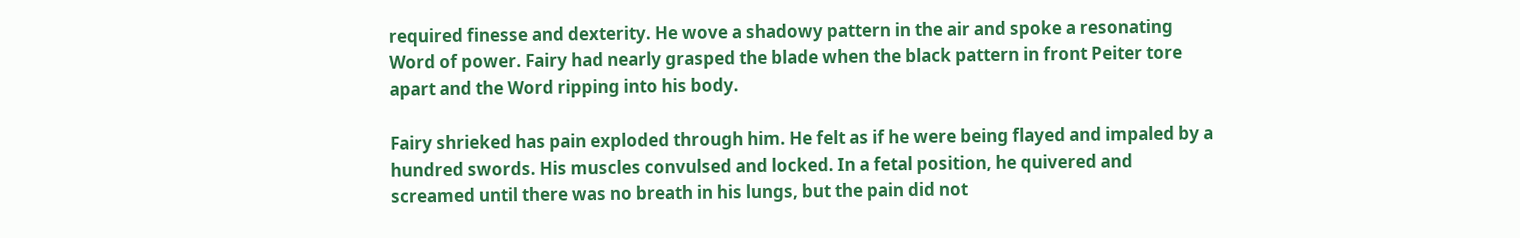required finesse and dexterity. He wove a shadowy pattern in the air and spoke a resonating Word of power. Fairy had nearly grasped the blade when the black pattern in front Peiter tore apart and the Word ripping into his body.

Fairy shrieked has pain exploded through him. He felt as if he were being flayed and impaled by a hundred swords. His muscles convulsed and locked. In a fetal position, he quivered and screamed until there was no breath in his lungs, but the pain did not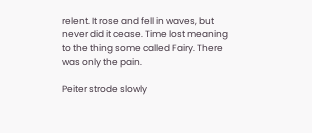relent. It rose and fell in waves, but never did it cease. Time lost meaning to the thing some called Fairy. There was only the pain.

Peiter strode slowly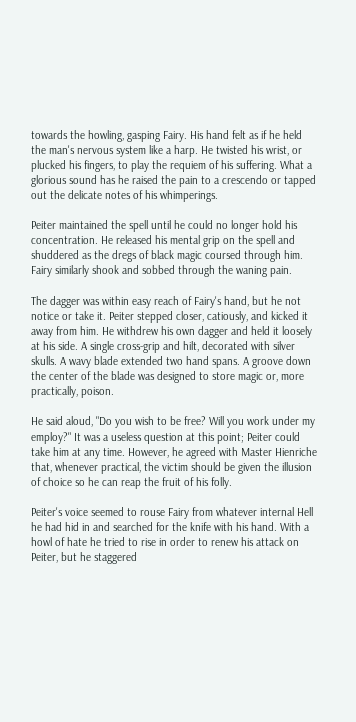towards the howling, gasping Fairy. His hand felt as if he held the man's nervous system like a harp. He twisted his wrist, or plucked his fingers, to play the requiem of his suffering. What a glorious sound has he raised the pain to a crescendo or tapped out the delicate notes of his whimperings.

Peiter maintained the spell until he could no longer hold his concentration. He released his mental grip on the spell and shuddered as the dregs of black magic coursed through him. Fairy similarly shook and sobbed through the waning pain.

The dagger was within easy reach of Fairy's hand, but he not notice or take it. Peiter stepped closer, catiously, and kicked it away from him. He withdrew his own dagger and held it loosely at his side. A single cross-grip and hilt, decorated with silver skulls. A wavy blade extended two hand spans. A groove down the center of the blade was designed to store magic or, more practically, poison.

He said aloud, "Do you wish to be free? Will you work under my employ?" It was a useless question at this point; Peiter could take him at any time. However, he agreed with Master Hienriche that, whenever practical, the victim should be given the illusion of choice so he can reap the fruit of his folly.

Peiter's voice seemed to rouse Fairy from whatever internal Hell he had hid in and searched for the knife with his hand. With a howl of hate he tried to rise in order to renew his attack on Peiter, but he staggered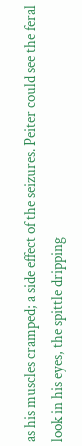as his muscles cramped; a side effect of the seizures. Peiter could see the feral look in his eyes, the spittle dripping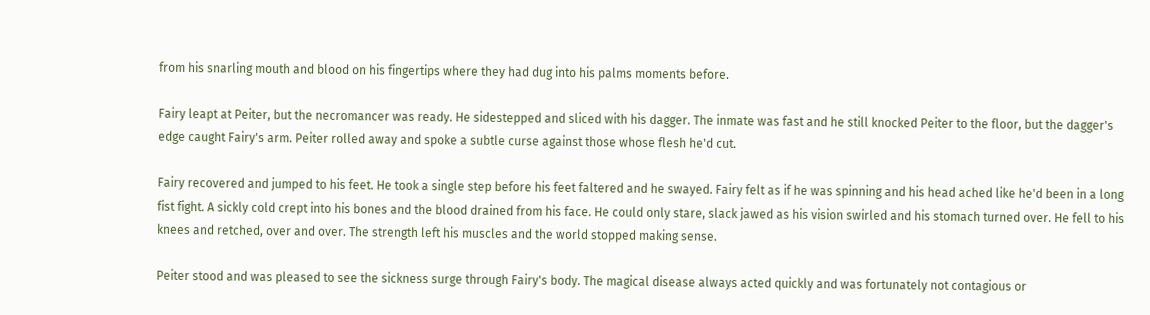from his snarling mouth and blood on his fingertips where they had dug into his palms moments before.

Fairy leapt at Peiter, but the necromancer was ready. He sidestepped and sliced with his dagger. The inmate was fast and he still knocked Peiter to the floor, but the dagger's edge caught Fairy's arm. Peiter rolled away and spoke a subtle curse against those whose flesh he'd cut.

Fairy recovered and jumped to his feet. He took a single step before his feet faltered and he swayed. Fairy felt as if he was spinning and his head ached like he'd been in a long fist fight. A sickly cold crept into his bones and the blood drained from his face. He could only stare, slack jawed as his vision swirled and his stomach turned over. He fell to his knees and retched, over and over. The strength left his muscles and the world stopped making sense.

Peiter stood and was pleased to see the sickness surge through Fairy's body. The magical disease always acted quickly and was fortunately not contagious or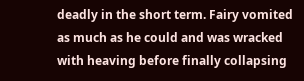deadly in the short term. Fairy vomited as much as he could and was wracked with heaving before finally collapsing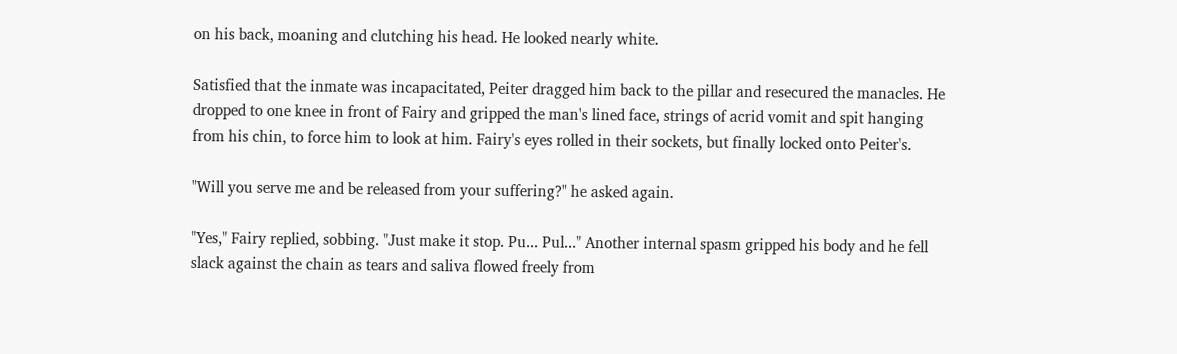on his back, moaning and clutching his head. He looked nearly white.

Satisfied that the inmate was incapacitated, Peiter dragged him back to the pillar and resecured the manacles. He dropped to one knee in front of Fairy and gripped the man's lined face, strings of acrid vomit and spit hanging from his chin, to force him to look at him. Fairy's eyes rolled in their sockets, but finally locked onto Peiter's.

"Will you serve me and be released from your suffering?" he asked again.

"Yes," Fairy replied, sobbing. "Just make it stop. Pu... Pul..." Another internal spasm gripped his body and he fell slack against the chain as tears and saliva flowed freely from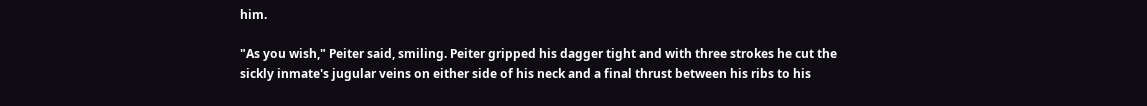him.

"As you wish," Peiter said, smiling. Peiter gripped his dagger tight and with three strokes he cut the sickly inmate's jugular veins on either side of his neck and a final thrust between his ribs to his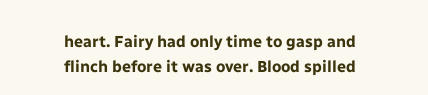heart. Fairy had only time to gasp and flinch before it was over. Blood spilled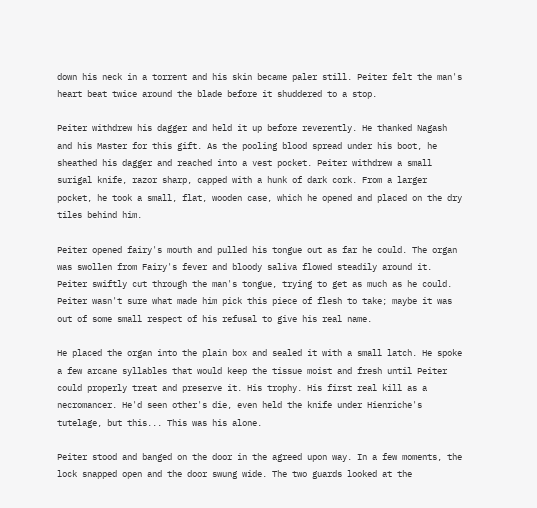down his neck in a torrent and his skin became paler still. Peiter felt the man's heart beat twice around the blade before it shuddered to a stop.

Peiter withdrew his dagger and held it up before reverently. He thanked Nagash and his Master for this gift. As the pooling blood spread under his boot, he sheathed his dagger and reached into a vest pocket. Peiter withdrew a small surigal knife, razor sharp, capped with a hunk of dark cork. From a larger pocket, he took a small, flat, wooden case, which he opened and placed on the dry tiles behind him.

Peiter opened fairy's mouth and pulled his tongue out as far he could. The organ was swollen from Fairy's fever and bloody saliva flowed steadily around it. Peiter swiftly cut through the man's tongue, trying to get as much as he could. Peiter wasn't sure what made him pick this piece of flesh to take; maybe it was out of some small respect of his refusal to give his real name.

He placed the organ into the plain box and sealed it with a small latch. He spoke a few arcane syllables that would keep the tissue moist and fresh until Peiter could properly treat and preserve it. His trophy. His first real kill as a necromancer. He'd seen other's die, even held the knife under Hienriche's tutelage, but this... This was his alone.

Peiter stood and banged on the door in the agreed upon way. In a few moments, the lock snapped open and the door swung wide. The two guards looked at the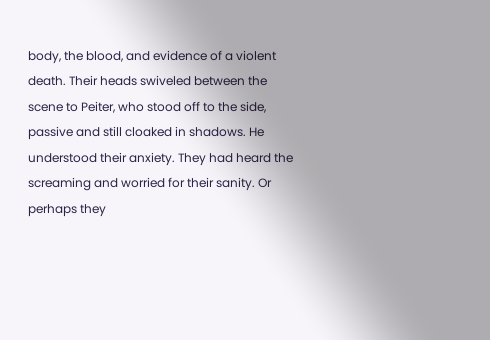body, the blood, and evidence of a violent death. Their heads swiveled between the scene to Peiter, who stood off to the side, passive and still cloaked in shadows. He understood their anxiety. They had heard the screaming and worried for their sanity. Or perhaps they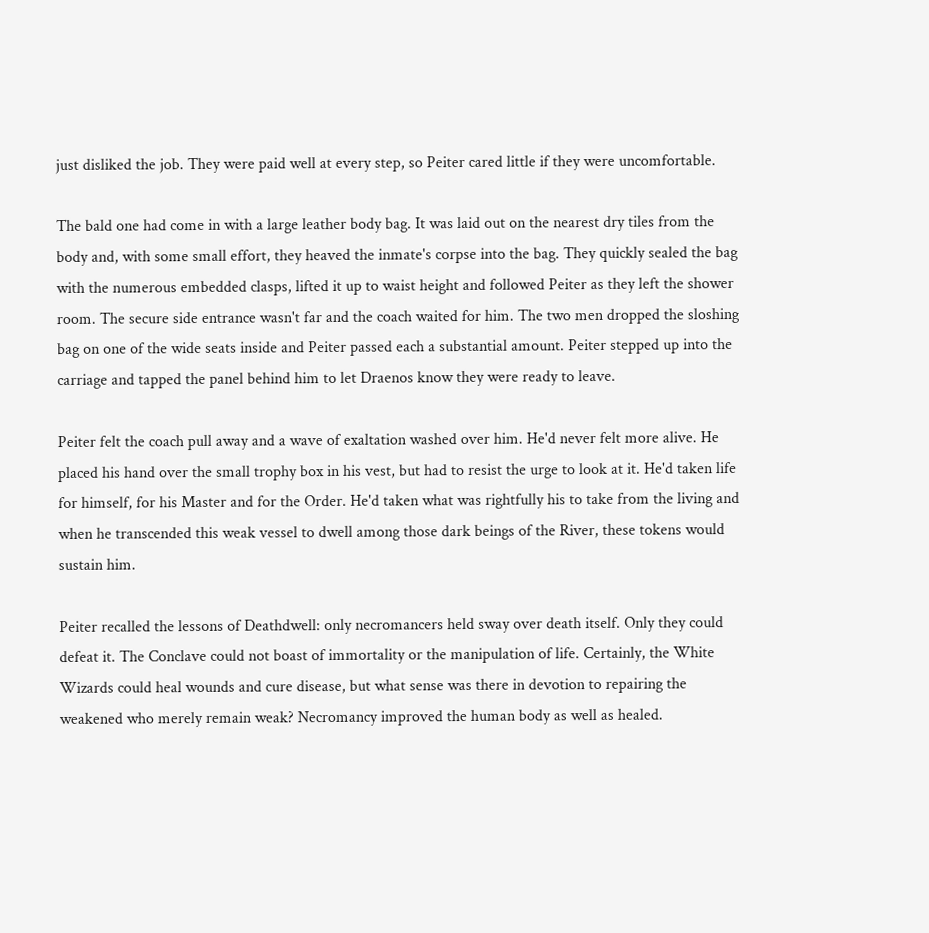just disliked the job. They were paid well at every step, so Peiter cared little if they were uncomfortable.

The bald one had come in with a large leather body bag. It was laid out on the nearest dry tiles from the body and, with some small effort, they heaved the inmate's corpse into the bag. They quickly sealed the bag with the numerous embedded clasps, lifted it up to waist height and followed Peiter as they left the shower room. The secure side entrance wasn't far and the coach waited for him. The two men dropped the sloshing bag on one of the wide seats inside and Peiter passed each a substantial amount. Peiter stepped up into the carriage and tapped the panel behind him to let Draenos know they were ready to leave.

Peiter felt the coach pull away and a wave of exaltation washed over him. He'd never felt more alive. He placed his hand over the small trophy box in his vest, but had to resist the urge to look at it. He'd taken life for himself, for his Master and for the Order. He'd taken what was rightfully his to take from the living and when he transcended this weak vessel to dwell among those dark beings of the River, these tokens would sustain him.

Peiter recalled the lessons of Deathdwell: only necromancers held sway over death itself. Only they could defeat it. The Conclave could not boast of immortality or the manipulation of life. Certainly, the White Wizards could heal wounds and cure disease, but what sense was there in devotion to repairing the weakened who merely remain weak? Necromancy improved the human body as well as healed.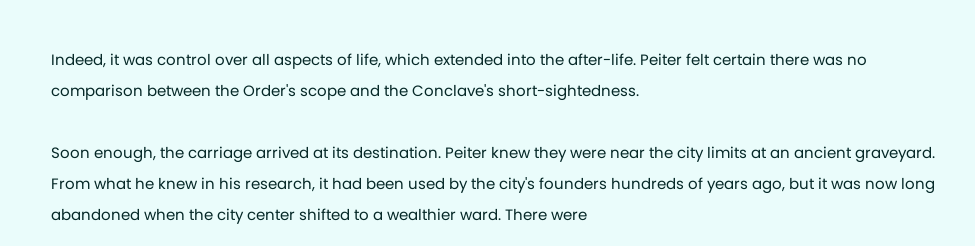Indeed, it was control over all aspects of life, which extended into the after-life. Peiter felt certain there was no comparison between the Order's scope and the Conclave's short-sightedness.

Soon enough, the carriage arrived at its destination. Peiter knew they were near the city limits at an ancient graveyard. From what he knew in his research, it had been used by the city's founders hundreds of years ago, but it was now long abandoned when the city center shifted to a wealthier ward. There were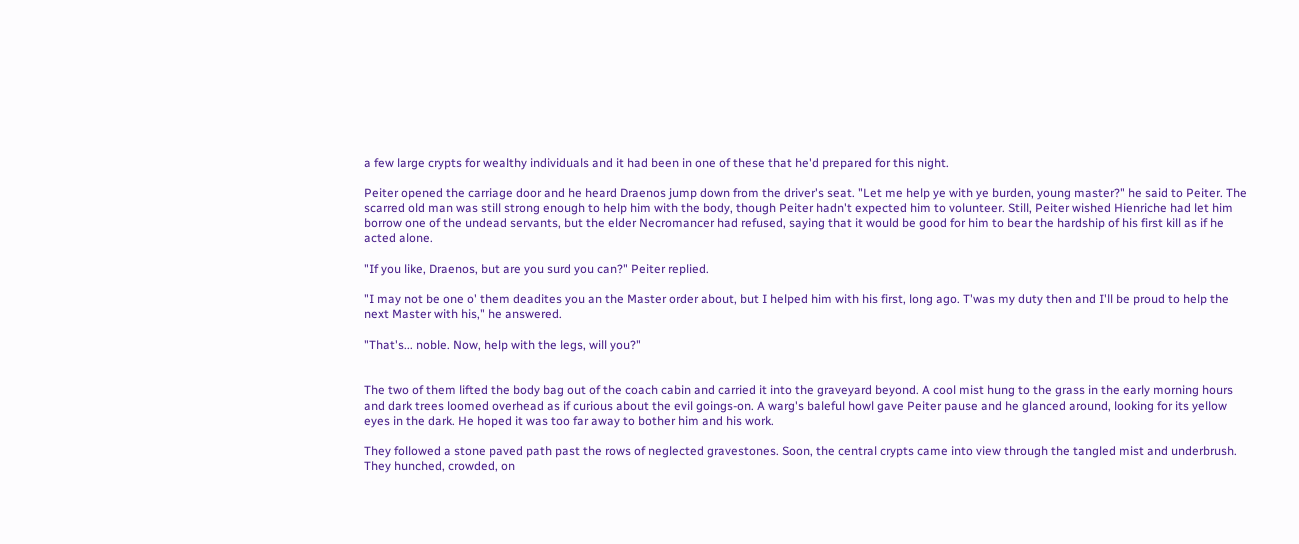a few large crypts for wealthy individuals and it had been in one of these that he'd prepared for this night.

Peiter opened the carriage door and he heard Draenos jump down from the driver's seat. "Let me help ye with ye burden, young master?" he said to Peiter. The scarred old man was still strong enough to help him with the body, though Peiter hadn't expected him to volunteer. Still, Peiter wished Hienriche had let him borrow one of the undead servants, but the elder Necromancer had refused, saying that it would be good for him to bear the hardship of his first kill as if he acted alone.

"If you like, Draenos, but are you surd you can?" Peiter replied.

"I may not be one o' them deadites you an the Master order about, but I helped him with his first, long ago. T'was my duty then and I'll be proud to help the next Master with his," he answered.

"That's... noble. Now, help with the legs, will you?"


The two of them lifted the body bag out of the coach cabin and carried it into the graveyard beyond. A cool mist hung to the grass in the early morning hours and dark trees loomed overhead as if curious about the evil goings-on. A warg's baleful howl gave Peiter pause and he glanced around, looking for its yellow eyes in the dark. He hoped it was too far away to bother him and his work.

They followed a stone paved path past the rows of neglected gravestones. Soon, the central crypts came into view through the tangled mist and underbrush. They hunched, crowded, on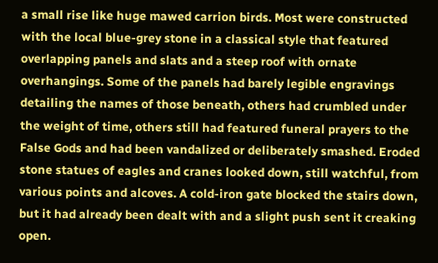a small rise like huge mawed carrion birds. Most were constructed with the local blue-grey stone in a classical style that featured overlapping panels and slats and a steep roof with ornate overhangings. Some of the panels had barely legible engravings detailing the names of those beneath, others had crumbled under the weight of time, others still had featured funeral prayers to the False Gods and had been vandalized or deliberately smashed. Eroded stone statues of eagles and cranes looked down, still watchful, from various points and alcoves. A cold-iron gate blocked the stairs down, but it had already been dealt with and a slight push sent it creaking open.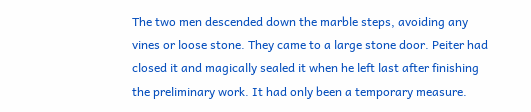The two men descended down the marble steps, avoiding any vines or loose stone. They came to a large stone door. Peiter had closed it and magically sealed it when he left last after finishing the preliminary work. It had only been a temporary measure.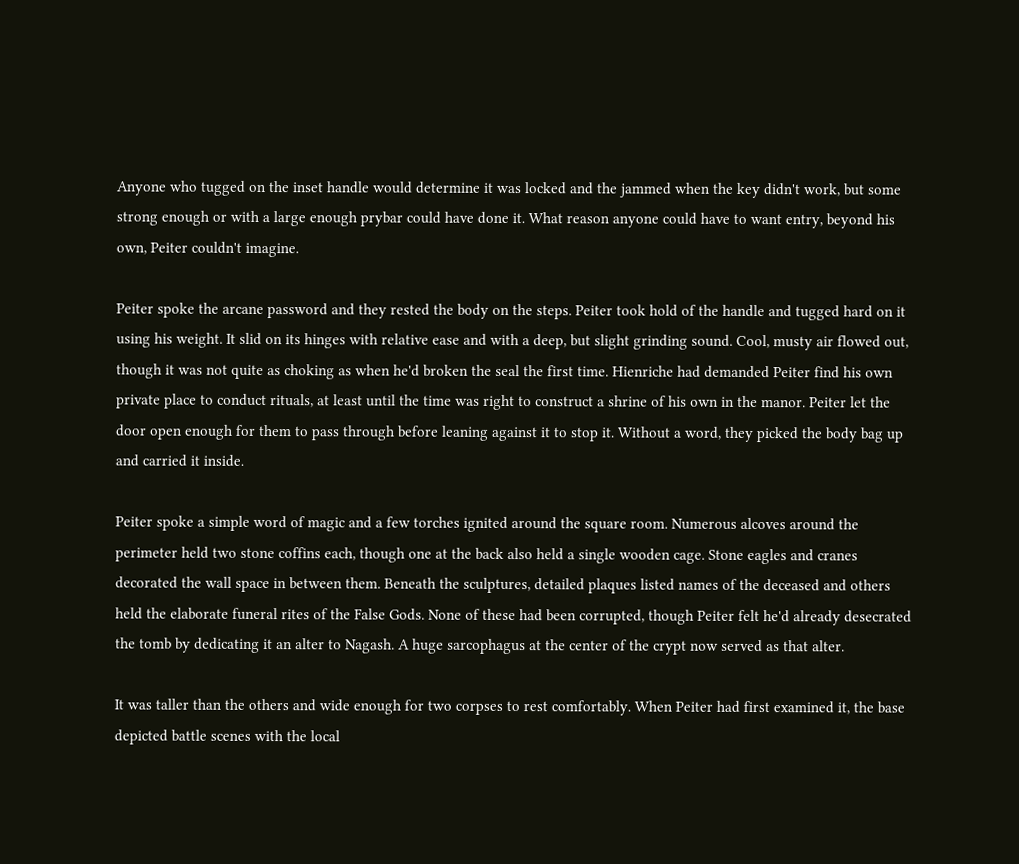Anyone who tugged on the inset handle would determine it was locked and the jammed when the key didn't work, but some strong enough or with a large enough prybar could have done it. What reason anyone could have to want entry, beyond his own, Peiter couldn't imagine.

Peiter spoke the arcane password and they rested the body on the steps. Peiter took hold of the handle and tugged hard on it using his weight. It slid on its hinges with relative ease and with a deep, but slight grinding sound. Cool, musty air flowed out, though it was not quite as choking as when he'd broken the seal the first time. Hienriche had demanded Peiter find his own private place to conduct rituals, at least until the time was right to construct a shrine of his own in the manor. Peiter let the door open enough for them to pass through before leaning against it to stop it. Without a word, they picked the body bag up and carried it inside.

Peiter spoke a simple word of magic and a few torches ignited around the square room. Numerous alcoves around the perimeter held two stone coffins each, though one at the back also held a single wooden cage. Stone eagles and cranes decorated the wall space in between them. Beneath the sculptures, detailed plaques listed names of the deceased and others held the elaborate funeral rites of the False Gods. None of these had been corrupted, though Peiter felt he'd already desecrated the tomb by dedicating it an alter to Nagash. A huge sarcophagus at the center of the crypt now served as that alter.

It was taller than the others and wide enough for two corpses to rest comfortably. When Peiter had first examined it, the base depicted battle scenes with the local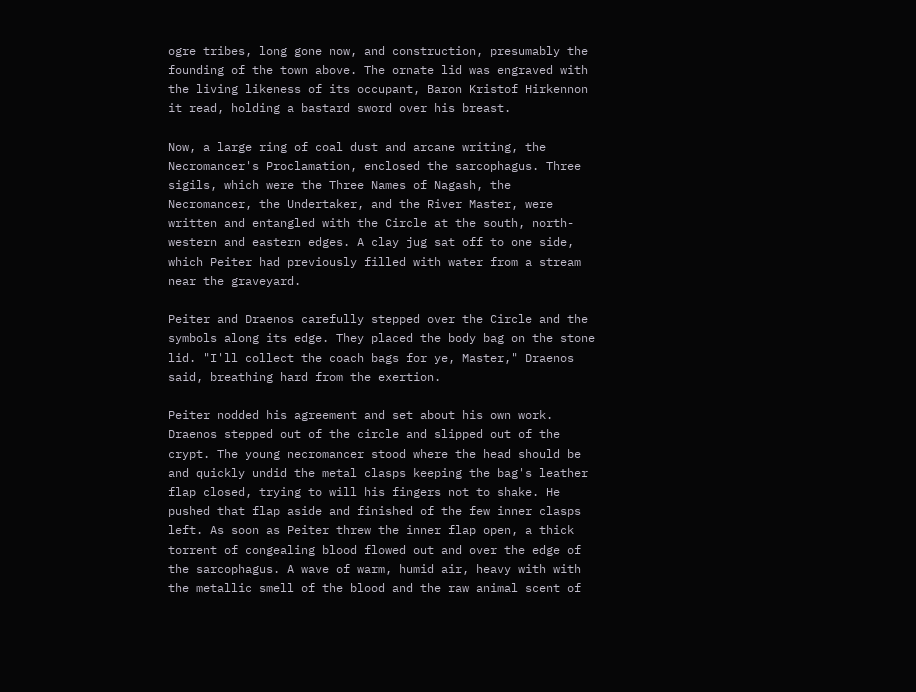ogre tribes, long gone now, and construction, presumably the founding of the town above. The ornate lid was engraved with the living likeness of its occupant, Baron Kristof Hirkennon it read, holding a bastard sword over his breast.

Now, a large ring of coal dust and arcane writing, the Necromancer's Proclamation, enclosed the sarcophagus. Three sigils, which were the Three Names of Nagash, the Necromancer, the Undertaker, and the River Master, were written and entangled with the Circle at the south, north-western and eastern edges. A clay jug sat off to one side, which Peiter had previously filled with water from a stream near the graveyard.

Peiter and Draenos carefully stepped over the Circle and the symbols along its edge. They placed the body bag on the stone lid. "I'll collect the coach bags for ye, Master," Draenos said, breathing hard from the exertion.

Peiter nodded his agreement and set about his own work. Draenos stepped out of the circle and slipped out of the crypt. The young necromancer stood where the head should be and quickly undid the metal clasps keeping the bag's leather flap closed, trying to will his fingers not to shake. He pushed that flap aside and finished of the few inner clasps left. As soon as Peiter threw the inner flap open, a thick torrent of congealing blood flowed out and over the edge of the sarcophagus. A wave of warm, humid air, heavy with with the metallic smell of the blood and the raw animal scent of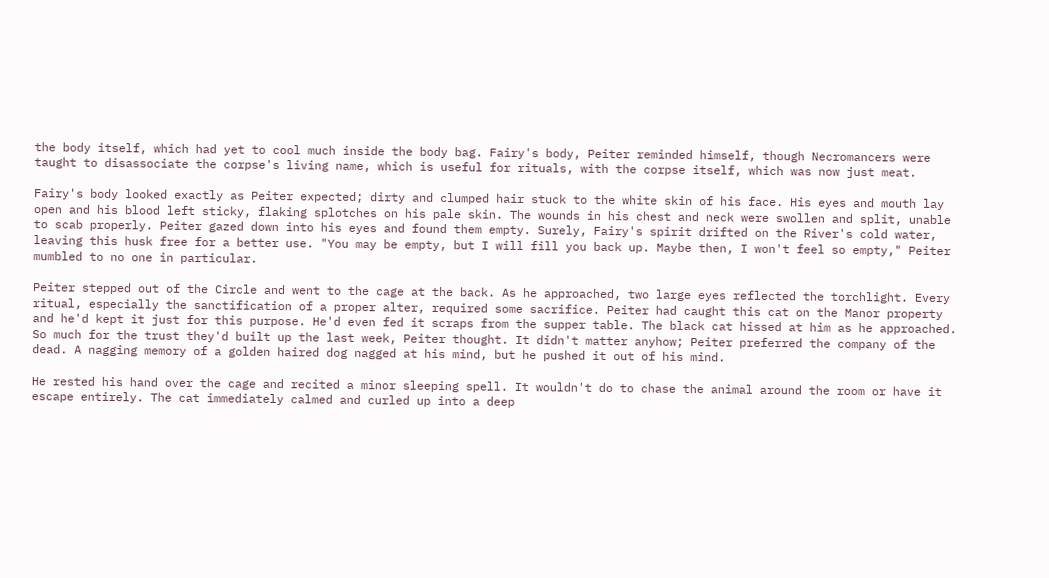the body itself, which had yet to cool much inside the body bag. Fairy's body, Peiter reminded himself, though Necromancers were taught to disassociate the corpse's living name, which is useful for rituals, with the corpse itself, which was now just meat.

Fairy's body looked exactly as Peiter expected; dirty and clumped hair stuck to the white skin of his face. His eyes and mouth lay open and his blood left sticky, flaking splotches on his pale skin. The wounds in his chest and neck were swollen and split, unable to scab properly. Peiter gazed down into his eyes and found them empty. Surely, Fairy's spirit drifted on the River's cold water, leaving this husk free for a better use. "You may be empty, but I will fill you back up. Maybe then, I won't feel so empty," Peiter mumbled to no one in particular.

Peiter stepped out of the Circle and went to the cage at the back. As he approached, two large eyes reflected the torchlight. Every ritual, especially the sanctification of a proper alter, required some sacrifice. Peiter had caught this cat on the Manor property and he'd kept it just for this purpose. He'd even fed it scraps from the supper table. The black cat hissed at him as he approached. So much for the trust they'd built up the last week, Peiter thought. It didn't matter anyhow; Peiter preferred the company of the dead. A nagging memory of a golden haired dog nagged at his mind, but he pushed it out of his mind.

He rested his hand over the cage and recited a minor sleeping spell. It wouldn't do to chase the animal around the room or have it escape entirely. The cat immediately calmed and curled up into a deep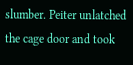slumber. Peiter unlatched the cage door and took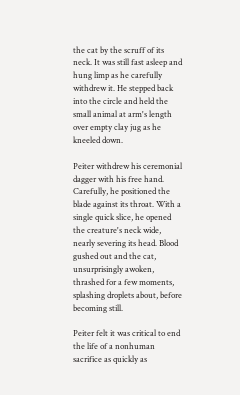the cat by the scruff of its neck. It was still fast asleep and hung limp as he carefully withdrew it. He stepped back into the circle and held the small animal at arm's length over empty clay jug as he kneeled down.

Peiter withdrew his ceremonial dagger with his free hand. Carefully, he positioned the blade against its throat. With a single quick slice, he opened the creature's neck wide, nearly severing its head. Blood gushed out and the cat, unsurprisingly awoken, thrashed for a few moments, splashing droplets about, before becoming still.

Peiter felt it was critical to end the life of a nonhuman sacrifice as quickly as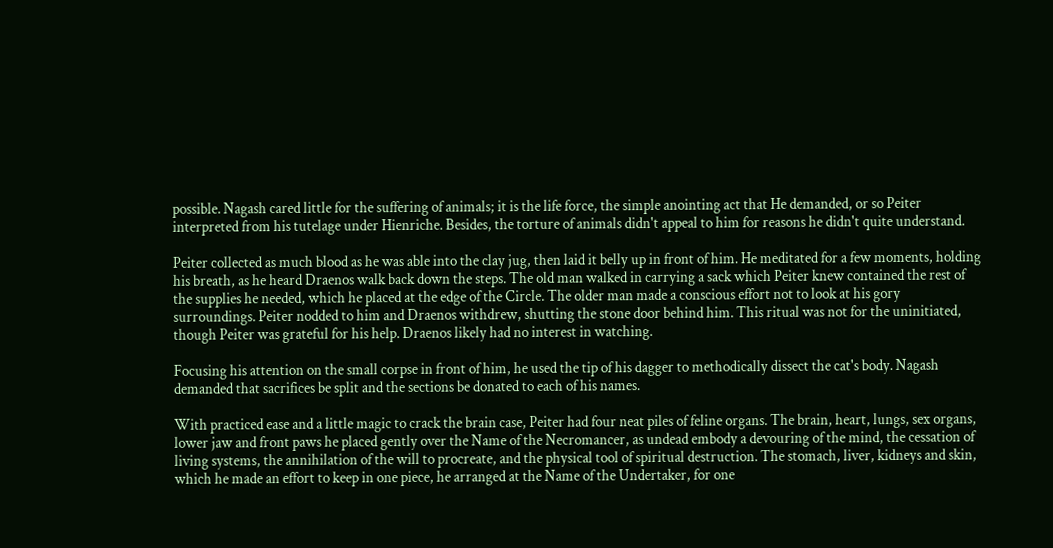possible. Nagash cared little for the suffering of animals; it is the life force, the simple anointing act that He demanded, or so Peiter interpreted from his tutelage under Hienriche. Besides, the torture of animals didn't appeal to him for reasons he didn't quite understand.

Peiter collected as much blood as he was able into the clay jug, then laid it belly up in front of him. He meditated for a few moments, holding his breath, as he heard Draenos walk back down the steps. The old man walked in carrying a sack which Peiter knew contained the rest of the supplies he needed, which he placed at the edge of the Circle. The older man made a conscious effort not to look at his gory surroundings. Peiter nodded to him and Draenos withdrew, shutting the stone door behind him. This ritual was not for the uninitiated, though Peiter was grateful for his help. Draenos likely had no interest in watching.

Focusing his attention on the small corpse in front of him, he used the tip of his dagger to methodically dissect the cat's body. Nagash demanded that sacrifices be split and the sections be donated to each of his names.

With practiced ease and a little magic to crack the brain case, Peiter had four neat piles of feline organs. The brain, heart, lungs, sex organs, lower jaw and front paws he placed gently over the Name of the Necromancer, as undead embody a devouring of the mind, the cessation of living systems, the annihilation of the will to procreate, and the physical tool of spiritual destruction. The stomach, liver, kidneys and skin, which he made an effort to keep in one piece, he arranged at the Name of the Undertaker, for one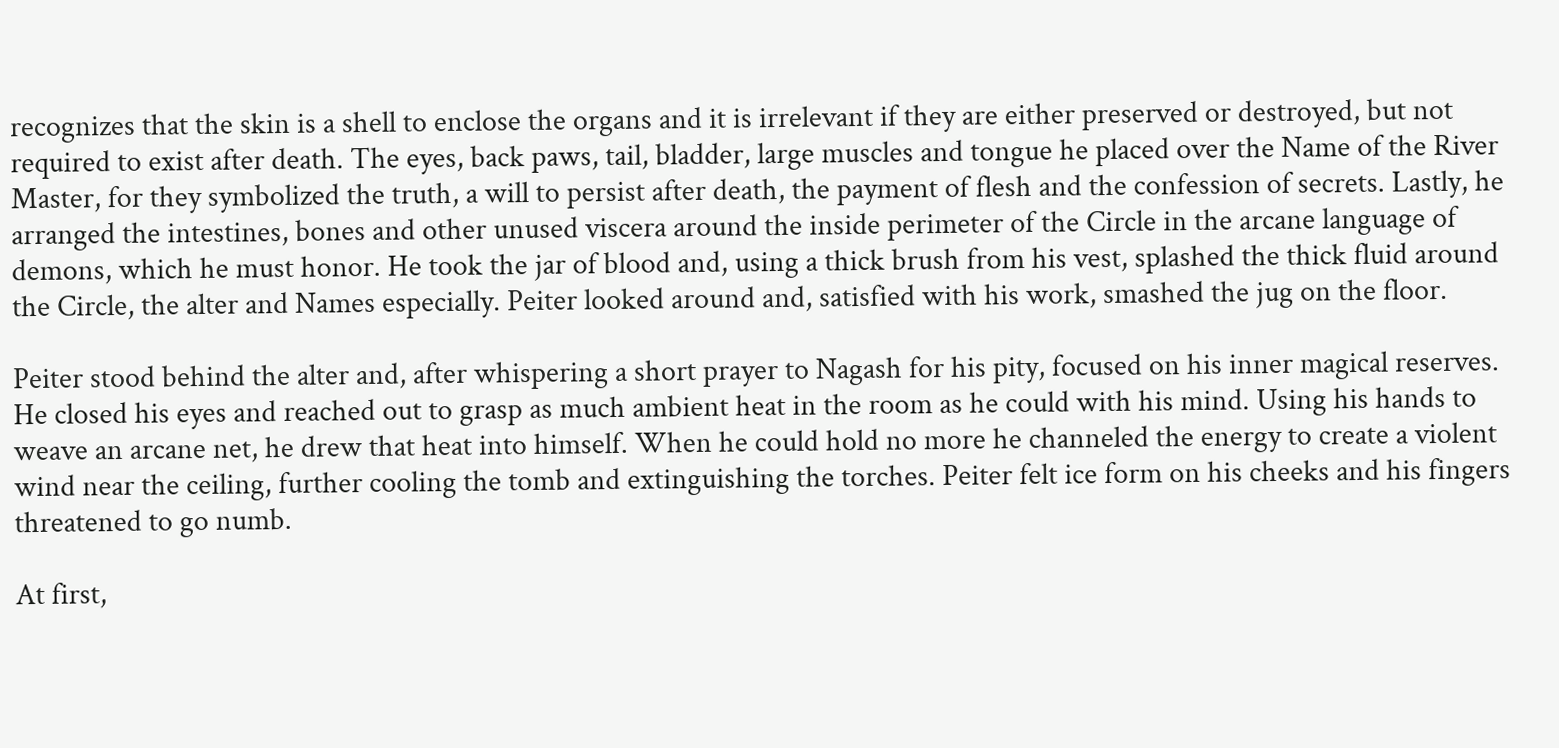recognizes that the skin is a shell to enclose the organs and it is irrelevant if they are either preserved or destroyed, but not required to exist after death. The eyes, back paws, tail, bladder, large muscles and tongue he placed over the Name of the River Master, for they symbolized the truth, a will to persist after death, the payment of flesh and the confession of secrets. Lastly, he arranged the intestines, bones and other unused viscera around the inside perimeter of the Circle in the arcane language of demons, which he must honor. He took the jar of blood and, using a thick brush from his vest, splashed the thick fluid around the Circle, the alter and Names especially. Peiter looked around and, satisfied with his work, smashed the jug on the floor.

Peiter stood behind the alter and, after whispering a short prayer to Nagash for his pity, focused on his inner magical reserves. He closed his eyes and reached out to grasp as much ambient heat in the room as he could with his mind. Using his hands to weave an arcane net, he drew that heat into himself. When he could hold no more he channeled the energy to create a violent wind near the ceiling, further cooling the tomb and extinguishing the torches. Peiter felt ice form on his cheeks and his fingers threatened to go numb.

At first,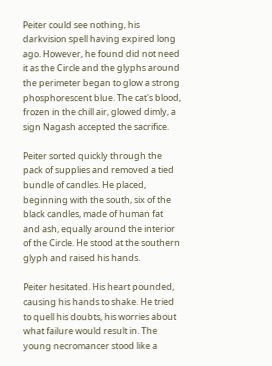Peiter could see nothing, his darkvision spell having expired long ago. However, he found did not need it as the Circle and the glyphs around the perimeter began to glow a strong phosphorescent blue. The cat's blood, frozen in the chill air, glowed dimly, a sign Nagash accepted the sacrifice.

Peiter sorted quickly through the pack of supplies and removed a tied bundle of candles. He placed, beginning with the south, six of the black candles, made of human fat and ash, equally around the interior of the Circle. He stood at the southern glyph and raised his hands.

Peiter hesitated. His heart pounded, causing his hands to shake. He tried to quell his doubts, his worries about what failure would result in. The young necromancer stood like a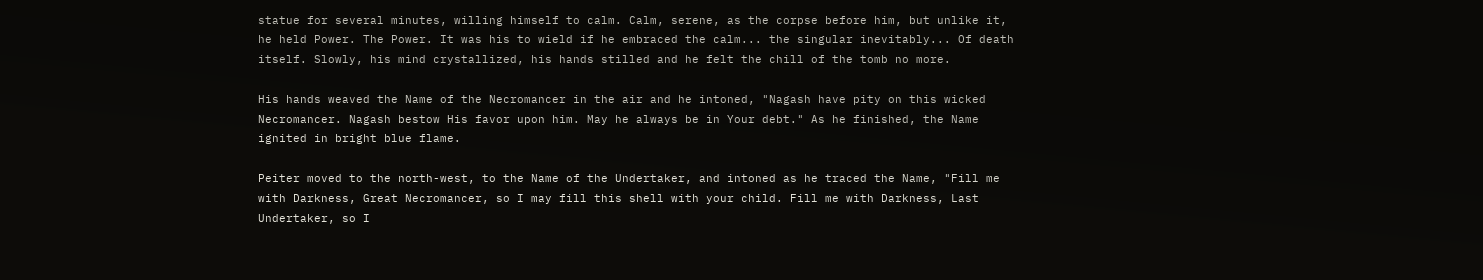statue for several minutes, willing himself to calm. Calm, serene, as the corpse before him, but unlike it, he held Power. The Power. It was his to wield if he embraced the calm... the singular inevitably... Of death itself. Slowly, his mind crystallized, his hands stilled and he felt the chill of the tomb no more.

His hands weaved the Name of the Necromancer in the air and he intoned, "Nagash have pity on this wicked Necromancer. Nagash bestow His favor upon him. May he always be in Your debt." As he finished, the Name ignited in bright blue flame.

Peiter moved to the north-west, to the Name of the Undertaker, and intoned as he traced the Name, "Fill me with Darkness, Great Necromancer, so I may fill this shell with your child. Fill me with Darkness, Last Undertaker, so I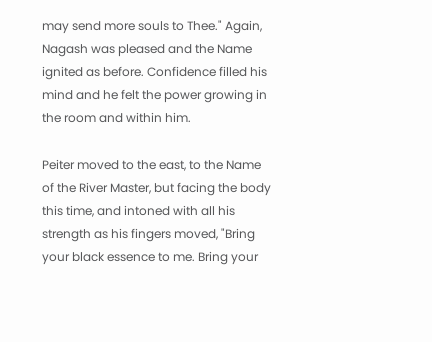may send more souls to Thee." Again, Nagash was pleased and the Name ignited as before. Confidence filled his mind and he felt the power growing in the room and within him.

Peiter moved to the east, to the Name of the River Master, but facing the body this time, and intoned with all his strength as his fingers moved, "Bring your black essence to me. Bring your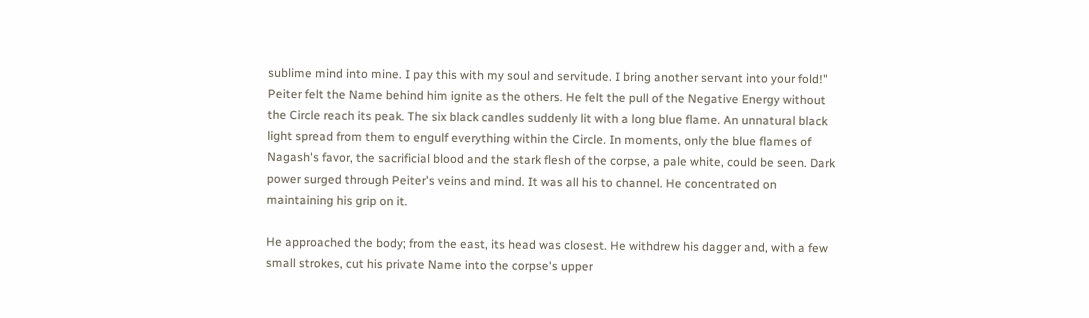sublime mind into mine. I pay this with my soul and servitude. I bring another servant into your fold!" Peiter felt the Name behind him ignite as the others. He felt the pull of the Negative Energy without the Circle reach its peak. The six black candles suddenly lit with a long blue flame. An unnatural black light spread from them to engulf everything within the Circle. In moments, only the blue flames of Nagash's favor, the sacrificial blood and the stark flesh of the corpse, a pale white, could be seen. Dark power surged through Peiter's veins and mind. It was all his to channel. He concentrated on maintaining his grip on it.

He approached the body; from the east, its head was closest. He withdrew his dagger and, with a few small strokes, cut his private Name into the corpse's upper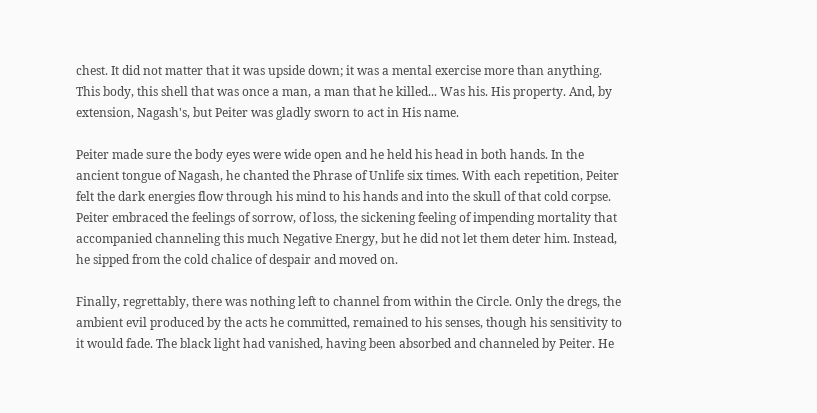chest. It did not matter that it was upside down; it was a mental exercise more than anything. This body, this shell that was once a man, a man that he killed... Was his. His property. And, by extension, Nagash's, but Peiter was gladly sworn to act in His name.

Peiter made sure the body eyes were wide open and he held his head in both hands. In the ancient tongue of Nagash, he chanted the Phrase of Unlife six times. With each repetition, Peiter felt the dark energies flow through his mind to his hands and into the skull of that cold corpse. Peiter embraced the feelings of sorrow, of loss, the sickening feeling of impending mortality that accompanied channeling this much Negative Energy, but he did not let them deter him. Instead, he sipped from the cold chalice of despair and moved on.

Finally, regrettably, there was nothing left to channel from within the Circle. Only the dregs, the ambient evil produced by the acts he committed, remained to his senses, though his sensitivity to it would fade. The black light had vanished, having been absorbed and channeled by Peiter. He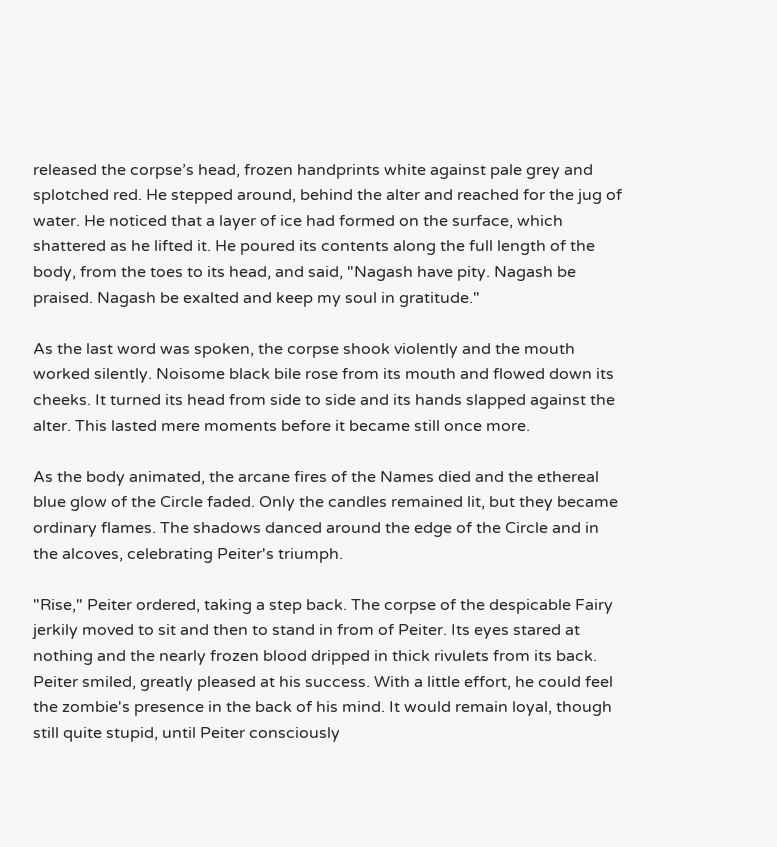released the corpse’s head, frozen handprints white against pale grey and splotched red. He stepped around, behind the alter and reached for the jug of water. He noticed that a layer of ice had formed on the surface, which shattered as he lifted it. He poured its contents along the full length of the body, from the toes to its head, and said, "Nagash have pity. Nagash be praised. Nagash be exalted and keep my soul in gratitude."

As the last word was spoken, the corpse shook violently and the mouth worked silently. Noisome black bile rose from its mouth and flowed down its cheeks. It turned its head from side to side and its hands slapped against the alter. This lasted mere moments before it became still once more.

As the body animated, the arcane fires of the Names died and the ethereal blue glow of the Circle faded. Only the candles remained lit, but they became ordinary flames. The shadows danced around the edge of the Circle and in the alcoves, celebrating Peiter's triumph.

"Rise," Peiter ordered, taking a step back. The corpse of the despicable Fairy jerkily moved to sit and then to stand in from of Peiter. Its eyes stared at nothing and the nearly frozen blood dripped in thick rivulets from its back. Peiter smiled, greatly pleased at his success. With a little effort, he could feel the zombie's presence in the back of his mind. It would remain loyal, though still quite stupid, until Peiter consciously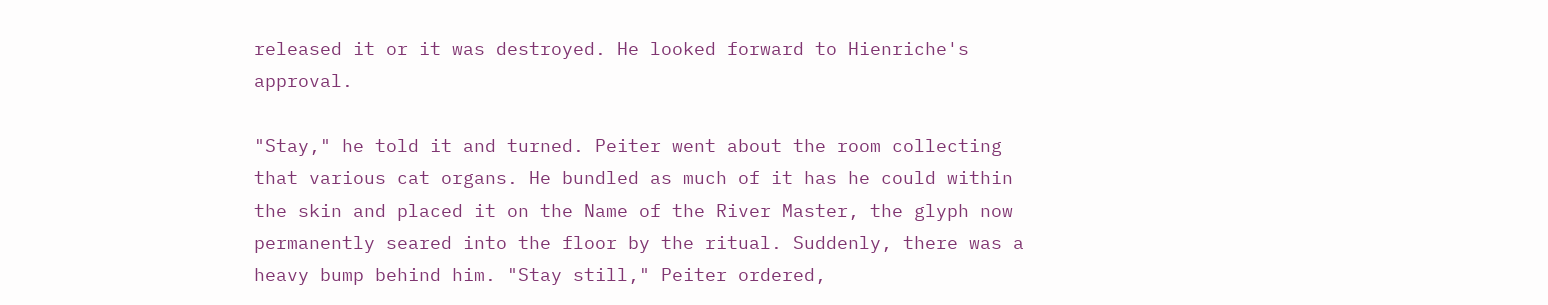released it or it was destroyed. He looked forward to Hienriche's approval.

"Stay," he told it and turned. Peiter went about the room collecting that various cat organs. He bundled as much of it has he could within the skin and placed it on the Name of the River Master, the glyph now permanently seared into the floor by the ritual. Suddenly, there was a heavy bump behind him. "Stay still," Peiter ordered,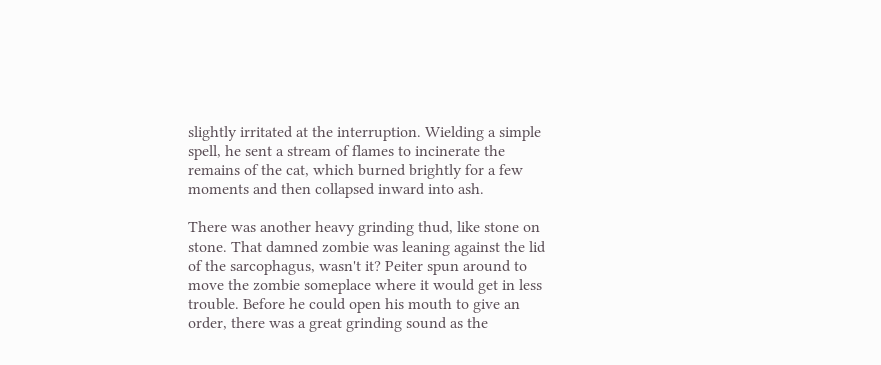slightly irritated at the interruption. Wielding a simple spell, he sent a stream of flames to incinerate the remains of the cat, which burned brightly for a few moments and then collapsed inward into ash.

There was another heavy grinding thud, like stone on stone. That damned zombie was leaning against the lid of the sarcophagus, wasn't it? Peiter spun around to move the zombie someplace where it would get in less trouble. Before he could open his mouth to give an order, there was a great grinding sound as the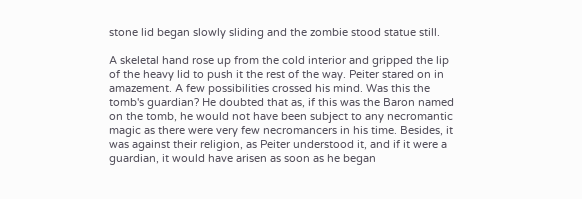stone lid began slowly sliding and the zombie stood statue still.

A skeletal hand rose up from the cold interior and gripped the lip of the heavy lid to push it the rest of the way. Peiter stared on in amazement. A few possibilities crossed his mind. Was this the tomb's guardian? He doubted that as, if this was the Baron named on the tomb, he would not have been subject to any necromantic magic as there were very few necromancers in his time. Besides, it was against their religion, as Peiter understood it, and if it were a guardian, it would have arisen as soon as he began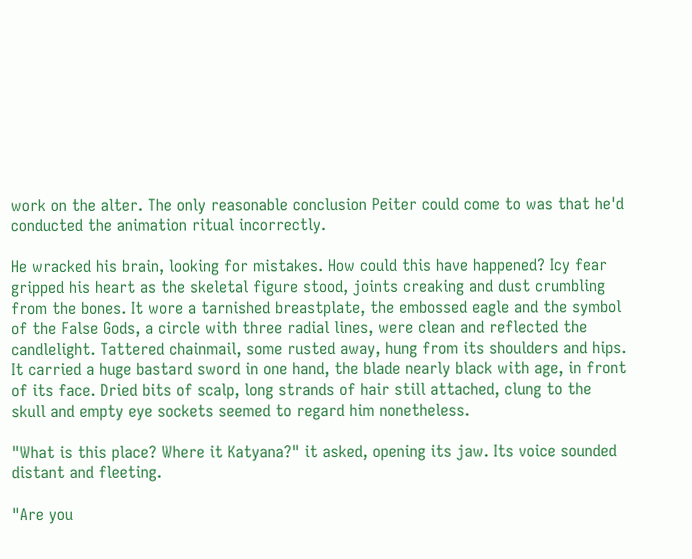work on the alter. The only reasonable conclusion Peiter could come to was that he'd conducted the animation ritual incorrectly.

He wracked his brain, looking for mistakes. How could this have happened? Icy fear gripped his heart as the skeletal figure stood, joints creaking and dust crumbling from the bones. It wore a tarnished breastplate, the embossed eagle and the symbol of the False Gods, a circle with three radial lines, were clean and reflected the candlelight. Tattered chainmail, some rusted away, hung from its shoulders and hips. It carried a huge bastard sword in one hand, the blade nearly black with age, in front of its face. Dried bits of scalp, long strands of hair still attached, clung to the skull and empty eye sockets seemed to regard him nonetheless.

"What is this place? Where it Katyana?" it asked, opening its jaw. Its voice sounded distant and fleeting.

"Are you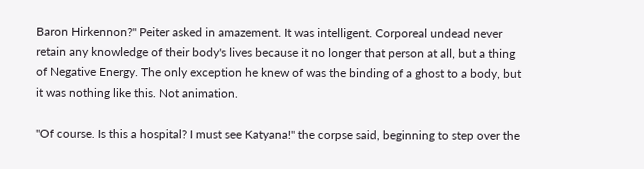Baron Hirkennon?" Peiter asked in amazement. It was intelligent. Corporeal undead never retain any knowledge of their body's lives because it no longer that person at all, but a thing of Negative Energy. The only exception he knew of was the binding of a ghost to a body, but it was nothing like this. Not animation.

"Of course. Is this a hospital? I must see Katyana!" the corpse said, beginning to step over the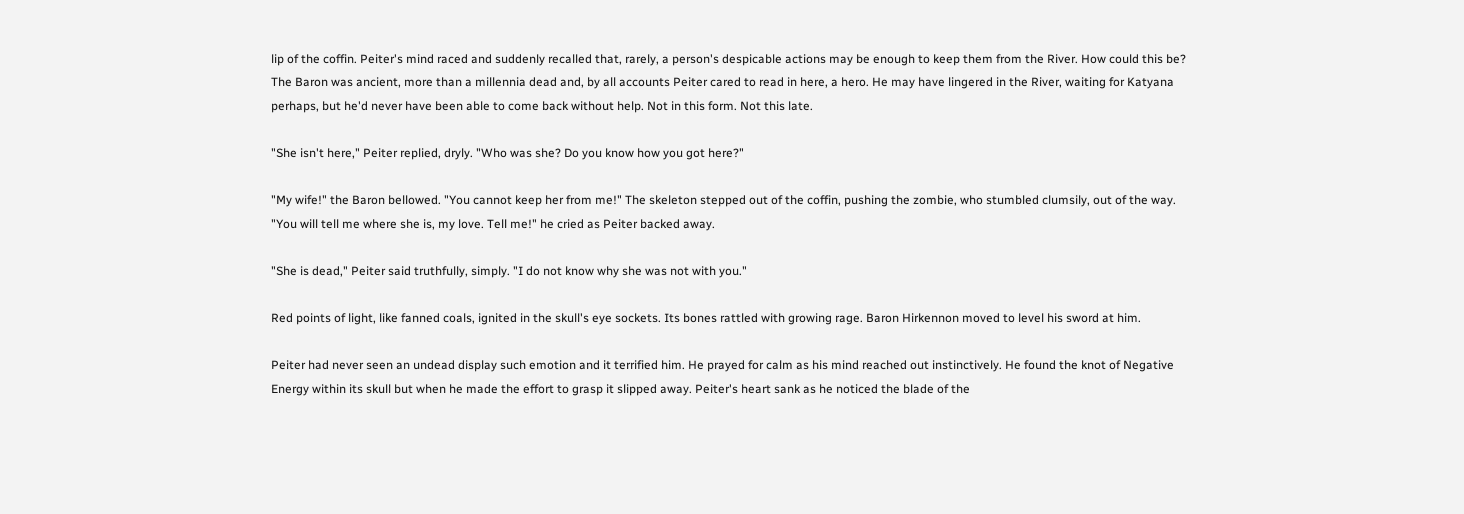lip of the coffin. Peiter's mind raced and suddenly recalled that, rarely, a person's despicable actions may be enough to keep them from the River. How could this be? The Baron was ancient, more than a millennia dead and, by all accounts Peiter cared to read in here, a hero. He may have lingered in the River, waiting for Katyana perhaps, but he'd never have been able to come back without help. Not in this form. Not this late.

"She isn't here," Peiter replied, dryly. "Who was she? Do you know how you got here?"

"My wife!" the Baron bellowed. "You cannot keep her from me!" The skeleton stepped out of the coffin, pushing the zombie, who stumbled clumsily, out of the way. "You will tell me where she is, my love. Tell me!" he cried as Peiter backed away.

"She is dead," Peiter said truthfully, simply. "I do not know why she was not with you."

Red points of light, like fanned coals, ignited in the skull's eye sockets. Its bones rattled with growing rage. Baron Hirkennon moved to level his sword at him.

Peiter had never seen an undead display such emotion and it terrified him. He prayed for calm as his mind reached out instinctively. He found the knot of Negative Energy within its skull but when he made the effort to grasp it slipped away. Peiter's heart sank as he noticed the blade of the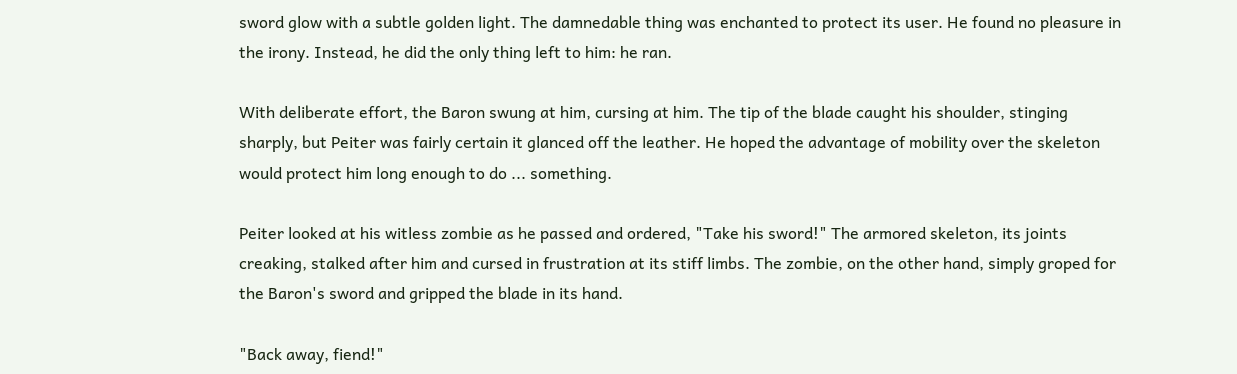sword glow with a subtle golden light. The damnedable thing was enchanted to protect its user. He found no pleasure in the irony. Instead, he did the only thing left to him: he ran.

With deliberate effort, the Baron swung at him, cursing at him. The tip of the blade caught his shoulder, stinging sharply, but Peiter was fairly certain it glanced off the leather. He hoped the advantage of mobility over the skeleton would protect him long enough to do ... something.

Peiter looked at his witless zombie as he passed and ordered, "Take his sword!" The armored skeleton, its joints creaking, stalked after him and cursed in frustration at its stiff limbs. The zombie, on the other hand, simply groped for the Baron's sword and gripped the blade in its hand.

"Back away, fiend!"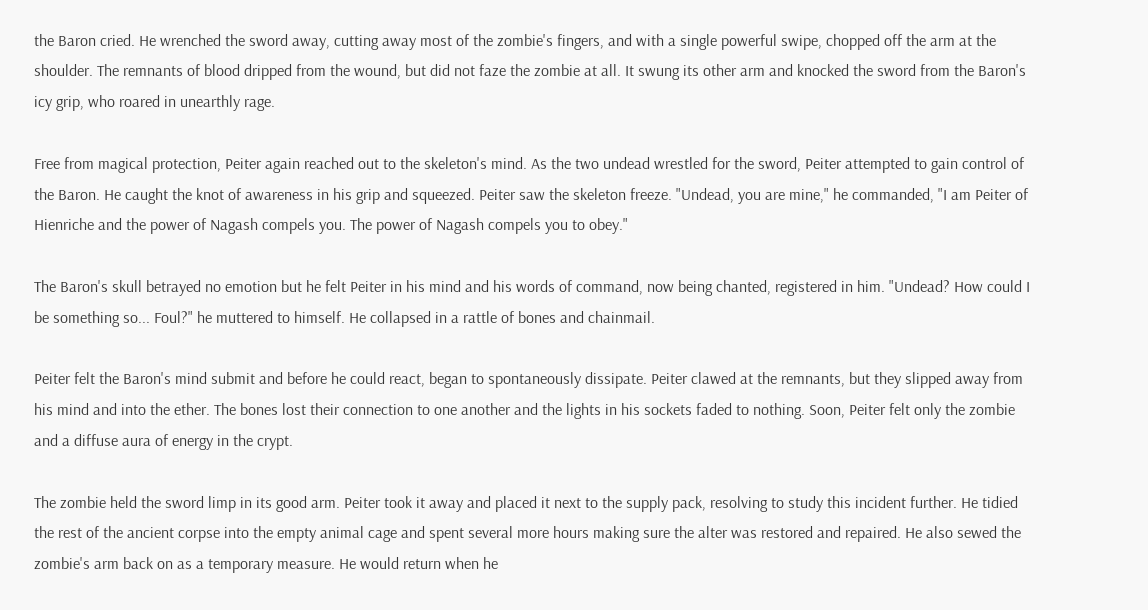the Baron cried. He wrenched the sword away, cutting away most of the zombie's fingers, and with a single powerful swipe, chopped off the arm at the shoulder. The remnants of blood dripped from the wound, but did not faze the zombie at all. It swung its other arm and knocked the sword from the Baron's icy grip, who roared in unearthly rage.

Free from magical protection, Peiter again reached out to the skeleton's mind. As the two undead wrestled for the sword, Peiter attempted to gain control of the Baron. He caught the knot of awareness in his grip and squeezed. Peiter saw the skeleton freeze. "Undead, you are mine," he commanded, "I am Peiter of Hienriche and the power of Nagash compels you. The power of Nagash compels you to obey."

The Baron's skull betrayed no emotion but he felt Peiter in his mind and his words of command, now being chanted, registered in him. "Undead? How could I be something so... Foul?" he muttered to himself. He collapsed in a rattle of bones and chainmail.

Peiter felt the Baron's mind submit and before he could react, began to spontaneously dissipate. Peiter clawed at the remnants, but they slipped away from his mind and into the ether. The bones lost their connection to one another and the lights in his sockets faded to nothing. Soon, Peiter felt only the zombie and a diffuse aura of energy in the crypt.

The zombie held the sword limp in its good arm. Peiter took it away and placed it next to the supply pack, resolving to study this incident further. He tidied the rest of the ancient corpse into the empty animal cage and spent several more hours making sure the alter was restored and repaired. He also sewed the zombie's arm back on as a temporary measure. He would return when he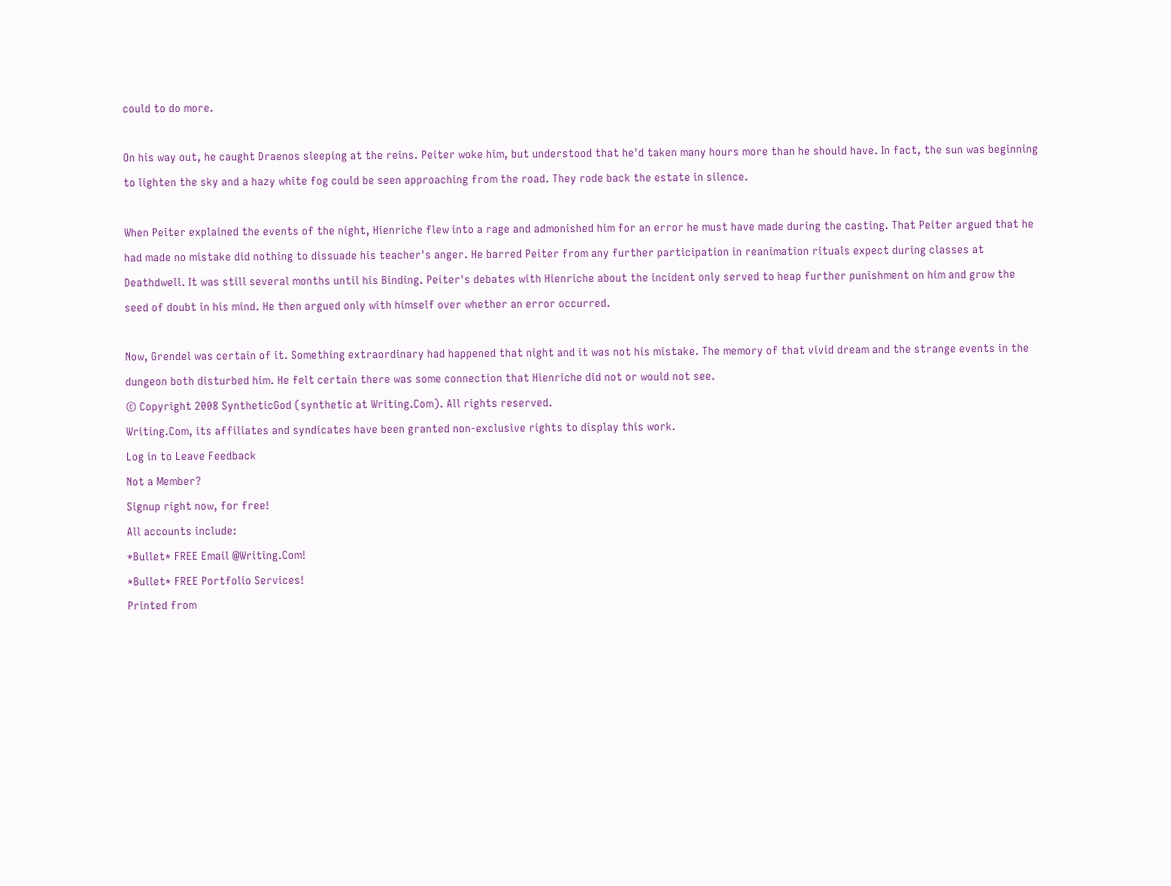could to do more.

On his way out, he caught Draenos sleeping at the reins. Peiter woke him, but understood that he'd taken many hours more than he should have. In fact, the sun was beginning to lighten the sky and a hazy white fog could be seen approaching from the road. They rode back the estate in silence.

When Peiter explained the events of the night, Hienriche flew into a rage and admonished him for an error he must have made during the casting. That Peiter argued that he had made no mistake did nothing to dissuade his teacher's anger. He barred Peiter from any further participation in reanimation rituals expect during classes at Deathdwell. It was still several months until his Binding. Peiter's debates with Hienriche about the incident only served to heap further punishment on him and grow the seed of doubt in his mind. He then argued only with himself over whether an error occurred.

Now, Grendel was certain of it. Something extraordinary had happened that night and it was not his mistake. The memory of that vivid dream and the strange events in the dungeon both disturbed him. He felt certain there was some connection that Hienriche did not or would not see.
© Copyright 2008 SyntheticGod (synthetic at Writing.Com). All rights reserved.
Writing.Com, its affiliates and syndicates have been granted non-exclusive rights to display this work.
Log in to Leave Feedback
Not a Member?
Signup right now, for free!
All accounts include:
*Bullet* FREE Email @Writing.Com!
*Bullet* FREE Portfolio Services!
Printed from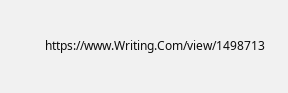https://www.Writing.Com/view/1498713